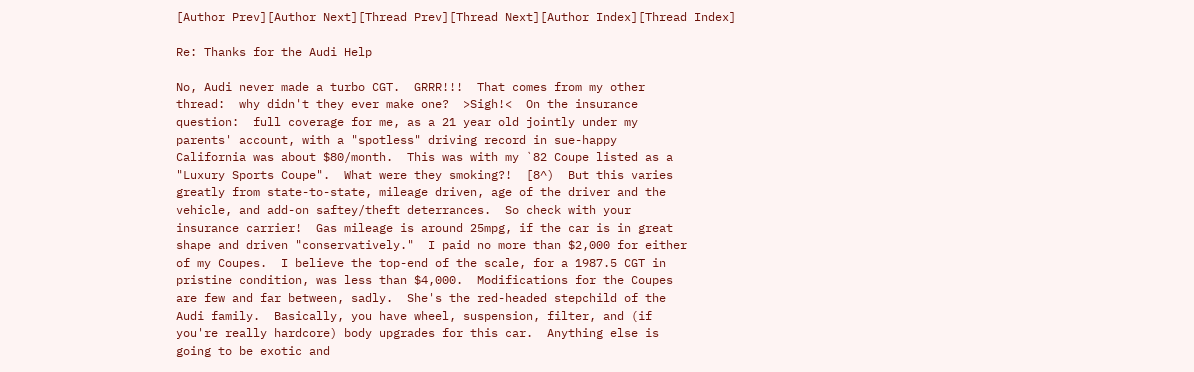[Author Prev][Author Next][Thread Prev][Thread Next][Author Index][Thread Index]

Re: Thanks for the Audi Help

No, Audi never made a turbo CGT.  GRRR!!!  That comes from my other
thread:  why didn't they ever make one?  >Sigh!<  On the insurance
question:  full coverage for me, as a 21 year old jointly under my
parents' account, with a "spotless" driving record in sue-happy
California was about $80/month.  This was with my `82 Coupe listed as a
"Luxury Sports Coupe".  What were they smoking?!  [8^)  But this varies
greatly from state-to-state, mileage driven, age of the driver and the
vehicle, and add-on saftey/theft deterrances.  So check with your
insurance carrier!  Gas mileage is around 25mpg, if the car is in great
shape and driven "conservatively."  I paid no more than $2,000 for either
of my Coupes.  I believe the top-end of the scale, for a 1987.5 CGT in
pristine condition, was less than $4,000.  Modifications for the Coupes
are few and far between, sadly.  She's the red-headed stepchild of the
Audi family.  Basically, you have wheel, suspension, filter, and (if
you're really hardcore) body upgrades for this car.  Anything else is
going to be exotic and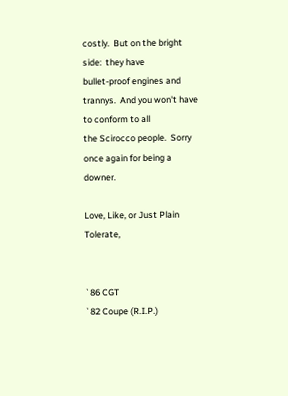costly.  But on the bright side:  they have
bullet-proof engines and trannys.  And you won't have to conform to all
the Scirocco people.  Sorry once again for being a downer.

Love, Like, or Just Plain Tolerate,


`86 CGT
`82 Coupe (R.I.P.)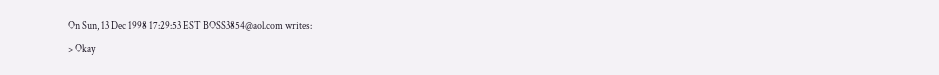On Sun, 13 Dec 1998 17:29:53 EST BOSS3854@aol.com writes:
> Okay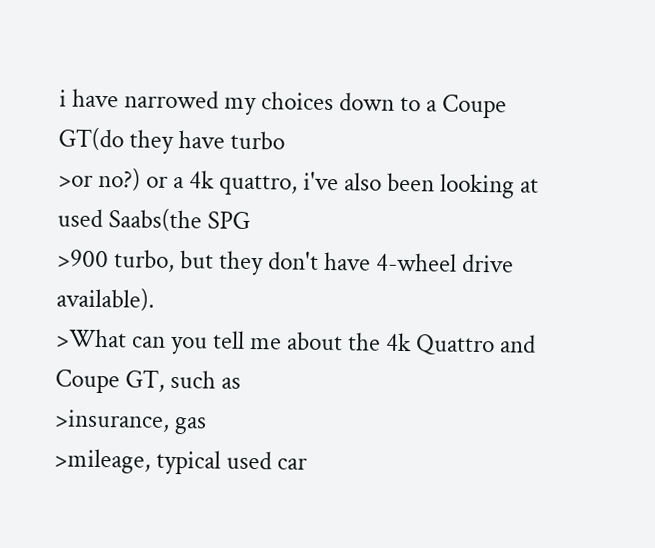i have narrowed my choices down to a Coupe GT(do they have turbo
>or no?) or a 4k quattro, i've also been looking at used Saabs(the SPG
>900 turbo, but they don't have 4-wheel drive available).
>What can you tell me about the 4k Quattro and Coupe GT, such as
>insurance, gas
>mileage, typical used car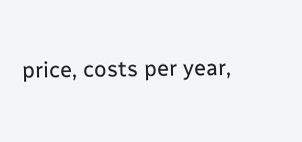price, costs per year,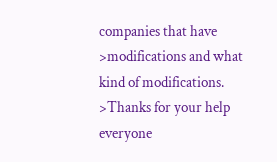companies that have
>modifications and what kind of modifications.
>Thanks for your help everyone